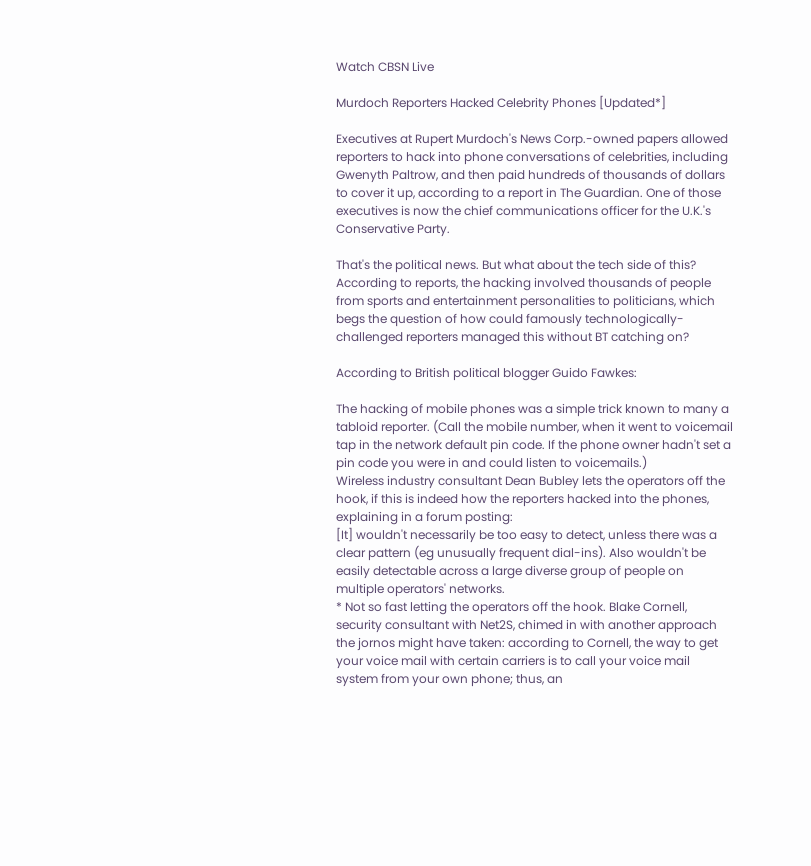Watch CBSN Live

Murdoch Reporters Hacked Celebrity Phones [Updated*]

Executives at Rupert Murdoch's News Corp.-owned papers allowed reporters to hack into phone conversations of celebrities, including Gwenyth Paltrow, and then paid hundreds of thousands of dollars to cover it up, according to a report in The Guardian. One of those executives is now the chief communications officer for the U.K.'s Conservative Party.

That's the political news. But what about the tech side of this? According to reports, the hacking involved thousands of people from sports and entertainment personalities to politicians, which begs the question of how could famously technologically-challenged reporters managed this without BT catching on?

According to British political blogger Guido Fawkes:

The hacking of mobile phones was a simple trick known to many a tabloid reporter. (Call the mobile number, when it went to voicemail tap in the network default pin code. If the phone owner hadn't set a pin code you were in and could listen to voicemails.)
Wireless industry consultant Dean Bubley lets the operators off the hook, if this is indeed how the reporters hacked into the phones, explaining in a forum posting:
[It] wouldn't necessarily be too easy to detect, unless there was a clear pattern (eg unusually frequent dial-ins). Also wouldn't be easily detectable across a large diverse group of people on multiple operators' networks.
* Not so fast letting the operators off the hook. Blake Cornell, security consultant with Net2S, chimed in with another approach the jornos might have taken: according to Cornell, the way to get your voice mail with certain carriers is to call your voice mail system from your own phone; thus, an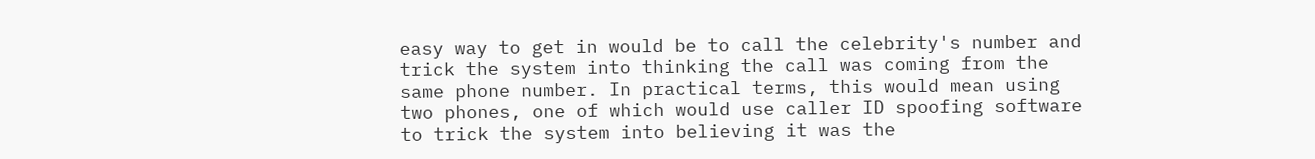easy way to get in would be to call the celebrity's number and trick the system into thinking the call was coming from the same phone number. In practical terms, this would mean using two phones, one of which would use caller ID spoofing software to trick the system into believing it was the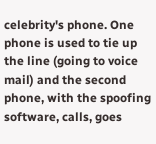celebrity's phone. One phone is used to tie up the line (going to voice mail) and the second phone, with the spoofing software, calls, goes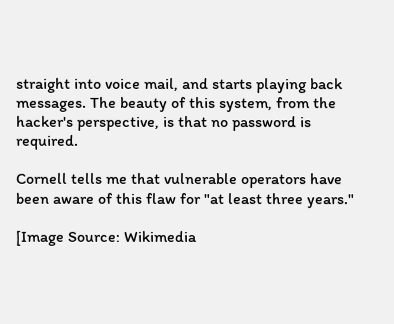straight into voice mail, and starts playing back messages. The beauty of this system, from the hacker's perspective, is that no password is required.

Cornell tells me that vulnerable operators have been aware of this flaw for "at least three years."

[Image Source: Wikimedia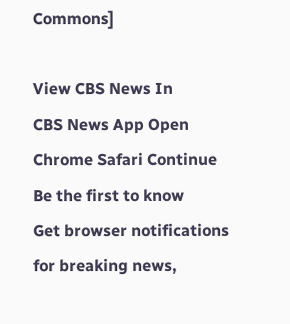Commons]

View CBS News In
CBS News App Open
Chrome Safari Continue
Be the first to know
Get browser notifications for breaking news,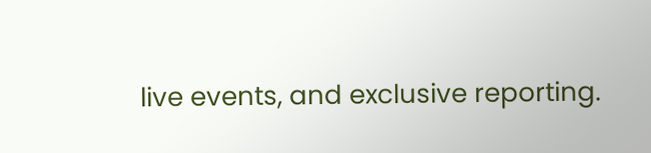live events, and exclusive reporting.